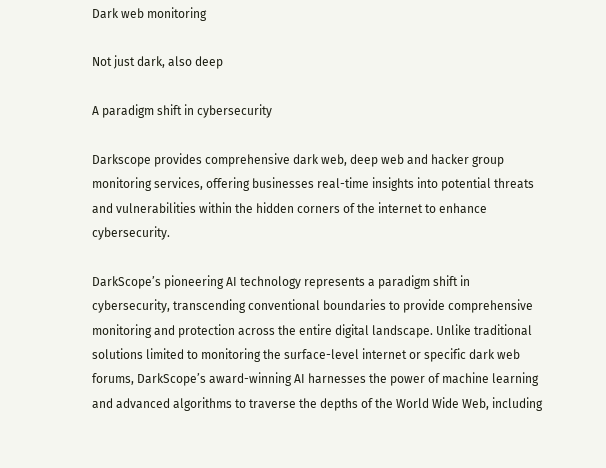Dark web monitoring

Not just dark, also deep

A paradigm shift in cybersecurity

Darkscope provides comprehensive dark web, deep web and hacker group monitoring services, offering businesses real-time insights into potential threats and vulnerabilities within the hidden corners of the internet to enhance cybersecurity.

DarkScope’s pioneering AI technology represents a paradigm shift in cybersecurity, transcending conventional boundaries to provide comprehensive monitoring and protection across the entire digital landscape. Unlike traditional solutions limited to monitoring the surface-level internet or specific dark web forums, DarkScope’s award-winning AI harnesses the power of machine learning and advanced algorithms to traverse the depths of the World Wide Web, including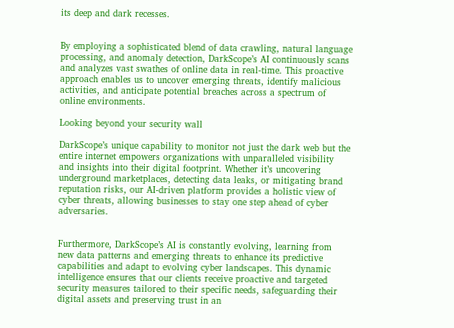its deep and dark recesses.


By employing a sophisticated blend of data crawling, natural language processing, and anomaly detection, DarkScope’s AI continuously scans and analyzes vast swathes of online data in real-time. This proactive approach enables us to uncover emerging threats, identify malicious activities, and anticipate potential breaches across a spectrum of online environments.

Looking beyond your security wall

DarkScope’s unique capability to monitor not just the dark web but the entire internet empowers organizations with unparalleled visibility and insights into their digital footprint. Whether it’s uncovering underground marketplaces, detecting data leaks, or mitigating brand reputation risks, our AI-driven platform provides a holistic view of cyber threats, allowing businesses to stay one step ahead of cyber adversaries.


Furthermore, DarkScope’s AI is constantly evolving, learning from new data patterns and emerging threats to enhance its predictive capabilities and adapt to evolving cyber landscapes. This dynamic intelligence ensures that our clients receive proactive and targeted security measures tailored to their specific needs, safeguarding their digital assets and preserving trust in an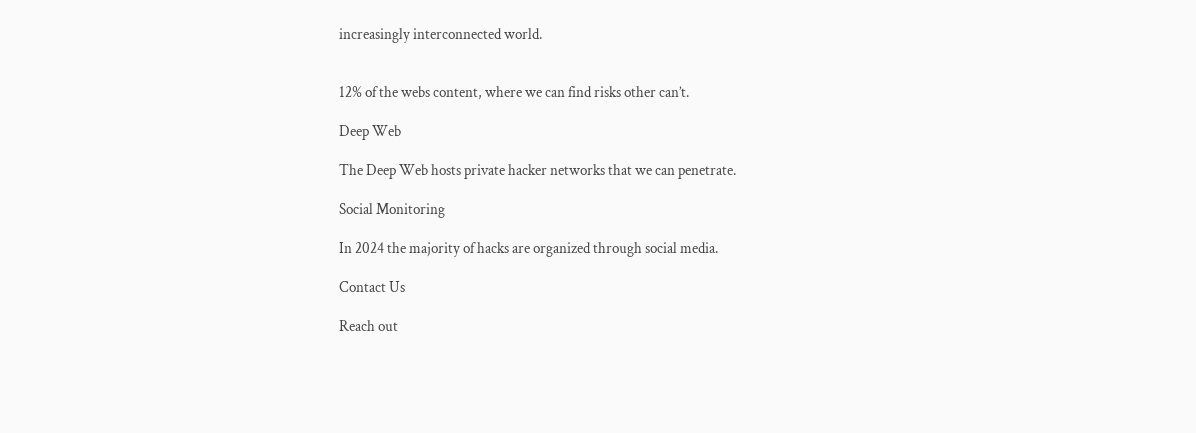increasingly interconnected world.


12% of the webs content, where we can find risks other can’t.

Deep Web

The Deep Web hosts private hacker networks that we can penetrate.

Social Monitoring

In 2024 the majority of hacks are organized through social media.

Contact Us

Reach out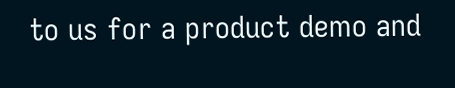to us for a product demo and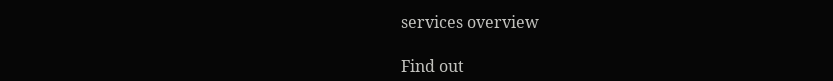services overview

Find out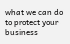what we can do to protect your business